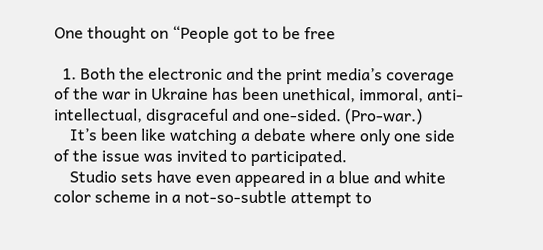One thought on “People got to be free

  1. Both the electronic and the print media’s coverage of the war in Ukraine has been unethical, immoral, anti-intellectual, disgraceful and one-sided. (Pro-war.)
    It’s been like watching a debate where only one side of the issue was invited to participated.
    Studio sets have even appeared in a blue and white color scheme in a not-so-subtle attempt to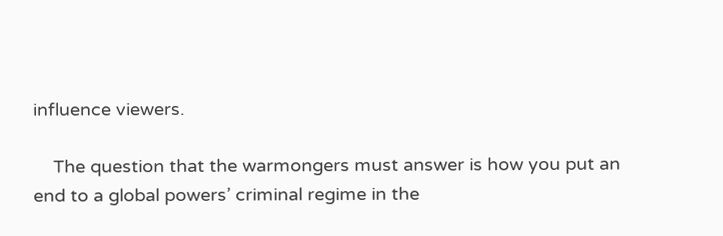influence viewers.

    The question that the warmongers must answer is how you put an end to a global powers’ criminal regime in the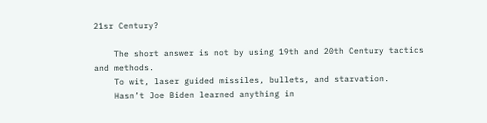21sr Century?

    The short answer is not by using 19th and 20th Century tactics and methods.
    To wit, laser guided missiles, bullets, and starvation.
    Hasn’t Joe Biden learned anything in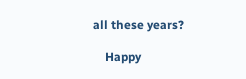all these years?

    Happy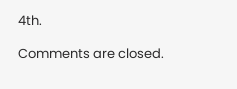4th.

Comments are closed.